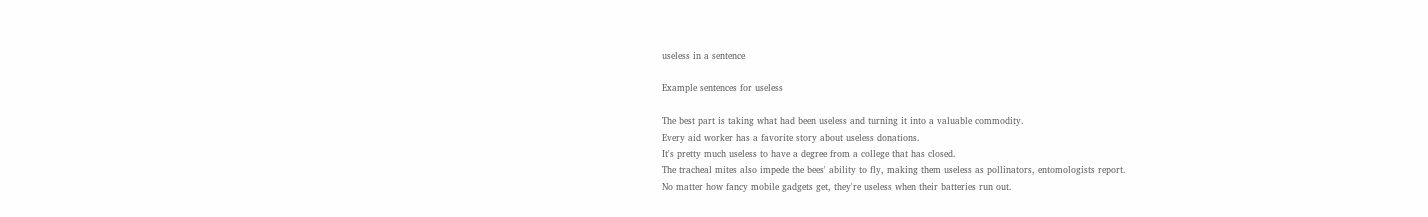useless in a sentence

Example sentences for useless

The best part is taking what had been useless and turning it into a valuable commodity.
Every aid worker has a favorite story about useless donations.
It's pretty much useless to have a degree from a college that has closed.
The tracheal mites also impede the bees' ability to fly, making them useless as pollinators, entomologists report.
No matter how fancy mobile gadgets get, they're useless when their batteries run out.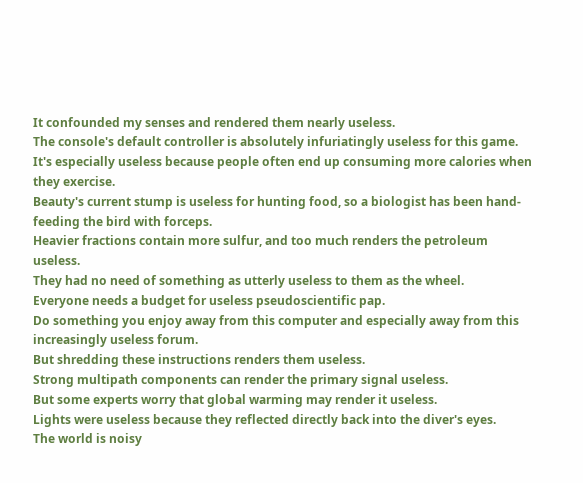It confounded my senses and rendered them nearly useless.
The console's default controller is absolutely infuriatingly useless for this game.
It's especially useless because people often end up consuming more calories when they exercise.
Beauty's current stump is useless for hunting food, so a biologist has been hand-feeding the bird with forceps.
Heavier fractions contain more sulfur, and too much renders the petroleum useless.
They had no need of something as utterly useless to them as the wheel.
Everyone needs a budget for useless pseudoscientific pap.
Do something you enjoy away from this computer and especially away from this increasingly useless forum.
But shredding these instructions renders them useless.
Strong multipath components can render the primary signal useless.
But some experts worry that global warming may render it useless.
Lights were useless because they reflected directly back into the diver's eyes.
The world is noisy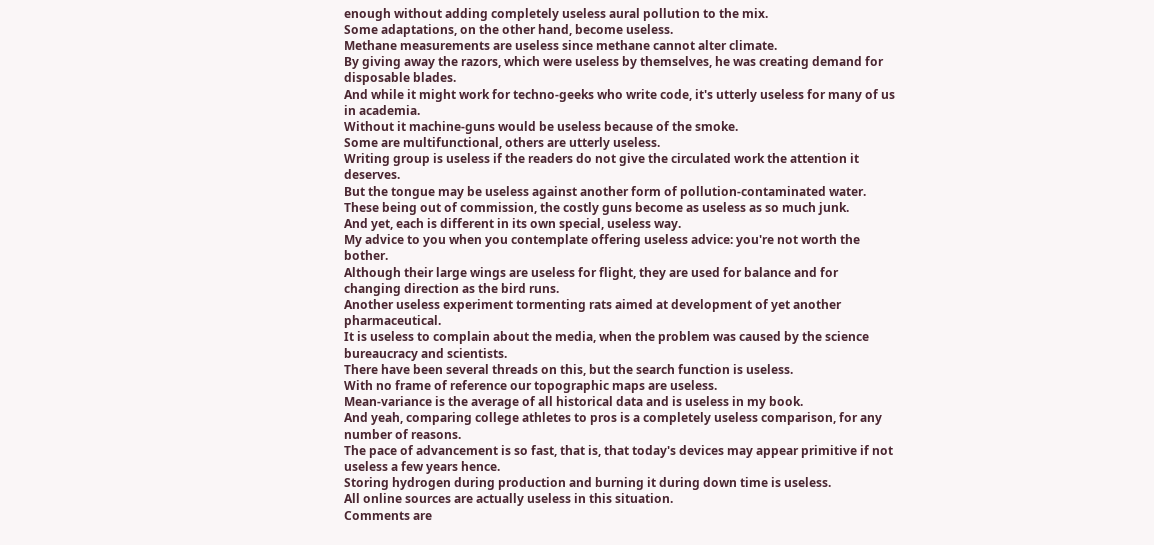enough without adding completely useless aural pollution to the mix.
Some adaptations, on the other hand, become useless.
Methane measurements are useless since methane cannot alter climate.
By giving away the razors, which were useless by themselves, he was creating demand for disposable blades.
And while it might work for techno-geeks who write code, it's utterly useless for many of us in academia.
Without it machine-guns would be useless because of the smoke.
Some are multifunctional, others are utterly useless.
Writing group is useless if the readers do not give the circulated work the attention it deserves.
But the tongue may be useless against another form of pollution-contaminated water.
These being out of commission, the costly guns become as useless as so much junk.
And yet, each is different in its own special, useless way.
My advice to you when you contemplate offering useless advice: you're not worth the bother.
Although their large wings are useless for flight, they are used for balance and for changing direction as the bird runs.
Another useless experiment tormenting rats aimed at development of yet another pharmaceutical.
It is useless to complain about the media, when the problem was caused by the science bureaucracy and scientists.
There have been several threads on this, but the search function is useless.
With no frame of reference our topographic maps are useless.
Mean-variance is the average of all historical data and is useless in my book.
And yeah, comparing college athletes to pros is a completely useless comparison, for any number of reasons.
The pace of advancement is so fast, that is, that today's devices may appear primitive if not useless a few years hence.
Storing hydrogen during production and burning it during down time is useless.
All online sources are actually useless in this situation.
Comments are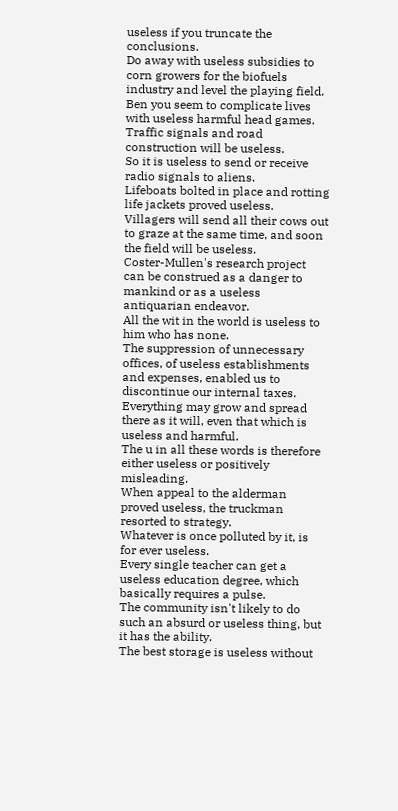useless if you truncate the conclusions.
Do away with useless subsidies to corn growers for the biofuels industry and level the playing field.
Ben you seem to complicate lives with useless harmful head games.
Traffic signals and road construction will be useless.
So it is useless to send or receive radio signals to aliens.
Lifeboats bolted in place and rotting life jackets proved useless.
Villagers will send all their cows out to graze at the same time, and soon the field will be useless.
Coster-Mullen's research project can be construed as a danger to mankind or as a useless antiquarian endeavor.
All the wit in the world is useless to him who has none.
The suppression of unnecessary offices, of useless establishments and expenses, enabled us to discontinue our internal taxes.
Everything may grow and spread there as it will, even that which is useless and harmful.
The u in all these words is therefore either useless or positively misleading.
When appeal to the alderman proved useless, the truckman resorted to strategy.
Whatever is once polluted by it, is for ever useless.
Every single teacher can get a useless education degree, which basically requires a pulse.
The community isn't likely to do such an absurd or useless thing, but it has the ability.
The best storage is useless without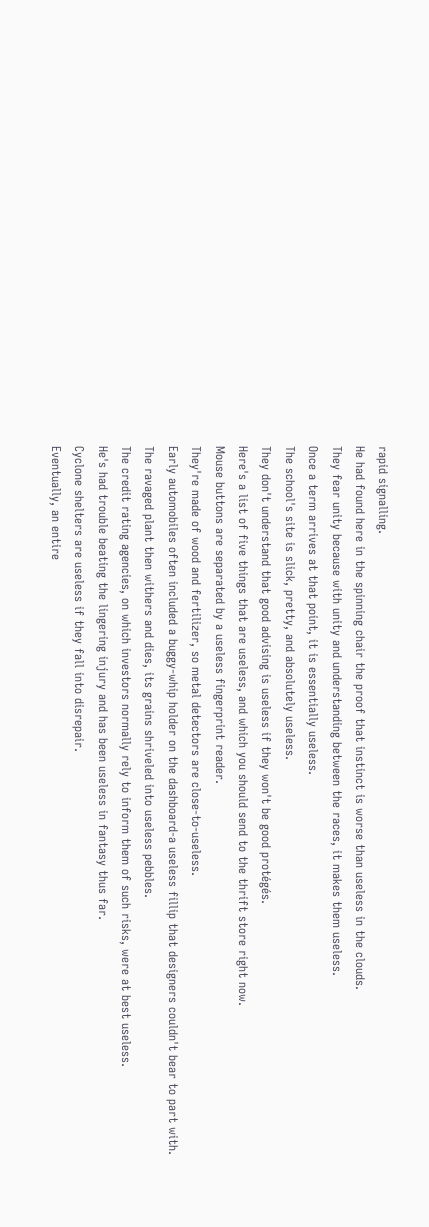rapid signalling.
He had found here in the spinning chair the proof that instinct is worse than useless in the clouds.
They fear unity because with unity and understanding between the races, it makes them useless.
Once a term arrives at that point, it is essentially useless.
The school's site is slick, pretty, and absolutely useless.
They don't understand that good advising is useless if they won't be good protégés.
Here's a list of five things that are useless, and which you should send to the thrift store right now.
Mouse buttons are separated by a useless fingerprint reader.
They're made of wood and fertilizer, so metal detectors are close-to-useless.
Early automobiles often included a buggy-whip holder on the dashboard-a useless fillip that designers couldn't bear to part with.
The ravaged plant then withers and dies, its grains shriveled into useless pebbles.
The credit rating agencies, on which investors normally rely to inform them of such risks, were at best useless.
He's had trouble beating the lingering injury and has been useless in fantasy thus far.
Cyclone shelters are useless if they fall into disrepair.
Eventually, an entire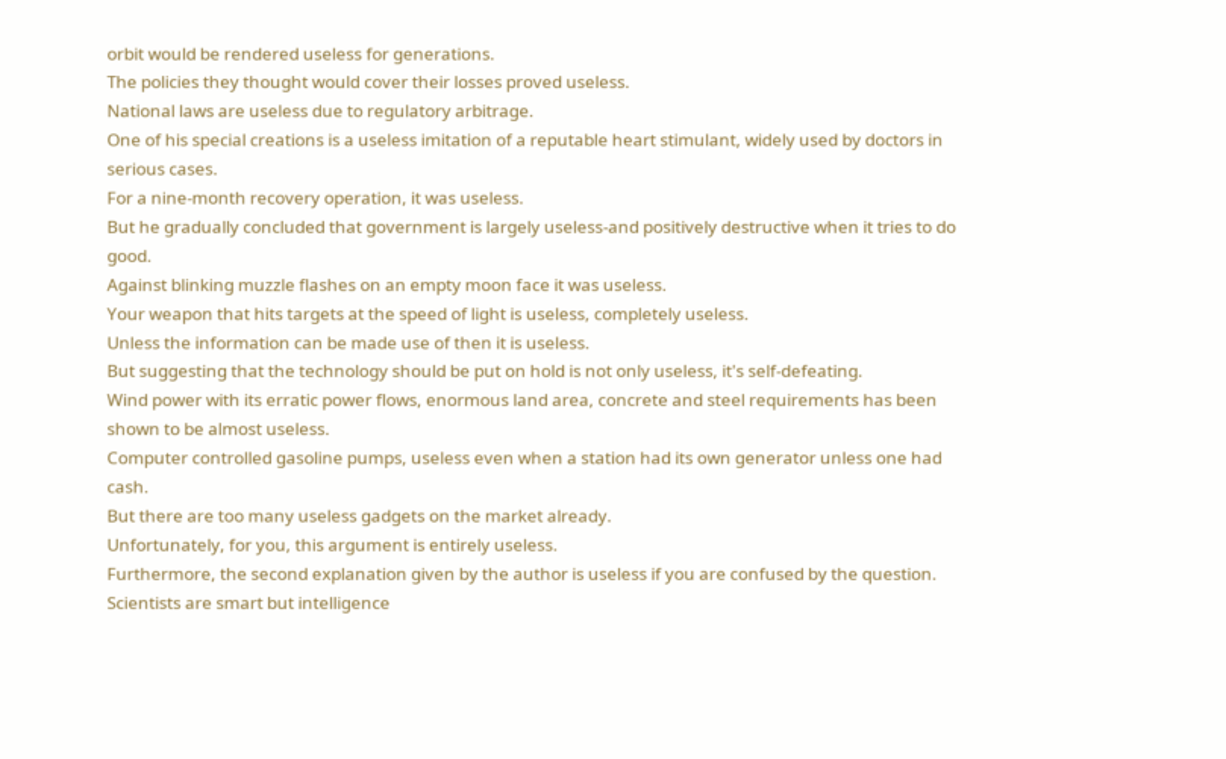orbit would be rendered useless for generations.
The policies they thought would cover their losses proved useless.
National laws are useless due to regulatory arbitrage.
One of his special creations is a useless imitation of a reputable heart stimulant, widely used by doctors in serious cases.
For a nine-month recovery operation, it was useless.
But he gradually concluded that government is largely useless-and positively destructive when it tries to do good.
Against blinking muzzle flashes on an empty moon face it was useless.
Your weapon that hits targets at the speed of light is useless, completely useless.
Unless the information can be made use of then it is useless.
But suggesting that the technology should be put on hold is not only useless, it's self-defeating.
Wind power with its erratic power flows, enormous land area, concrete and steel requirements has been shown to be almost useless.
Computer controlled gasoline pumps, useless even when a station had its own generator unless one had cash.
But there are too many useless gadgets on the market already.
Unfortunately, for you, this argument is entirely useless.
Furthermore, the second explanation given by the author is useless if you are confused by the question.
Scientists are smart but intelligence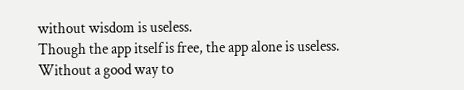without wisdom is useless.
Though the app itself is free, the app alone is useless.
Without a good way to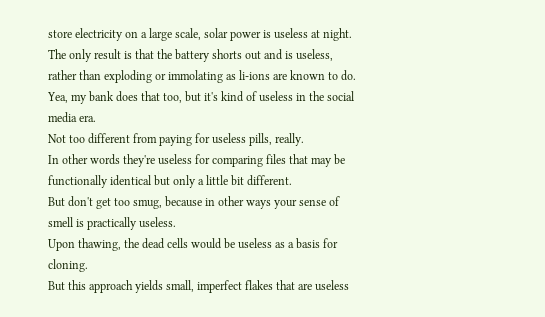store electricity on a large scale, solar power is useless at night.
The only result is that the battery shorts out and is useless, rather than exploding or immolating as li-ions are known to do.
Yea, my bank does that too, but it's kind of useless in the social media era.
Not too different from paying for useless pills, really.
In other words they're useless for comparing files that may be functionally identical but only a little bit different.
But don't get too smug, because in other ways your sense of smell is practically useless.
Upon thawing, the dead cells would be useless as a basis for cloning.
But this approach yields small, imperfect flakes that are useless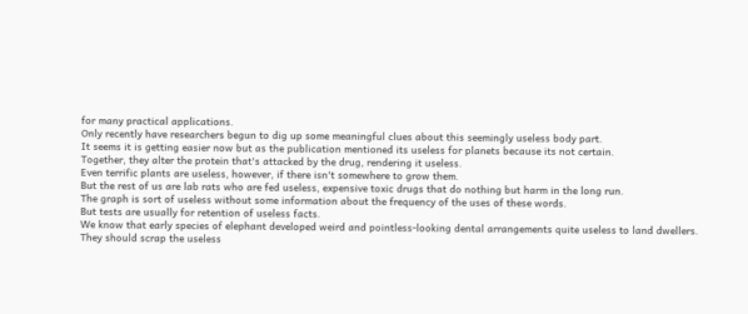for many practical applications.
Only recently have researchers begun to dig up some meaningful clues about this seemingly useless body part.
It seems it is getting easier now but as the publication mentioned its useless for planets because its not certain.
Together, they alter the protein that's attacked by the drug, rendering it useless.
Even terrific plants are useless, however, if there isn't somewhere to grow them.
But the rest of us are lab rats who are fed useless, expensive toxic drugs that do nothing but harm in the long run.
The graph is sort of useless without some information about the frequency of the uses of these words.
But tests are usually for retention of useless facts.
We know that early species of elephant developed weird and pointless-looking dental arrangements quite useless to land dwellers.
They should scrap the useless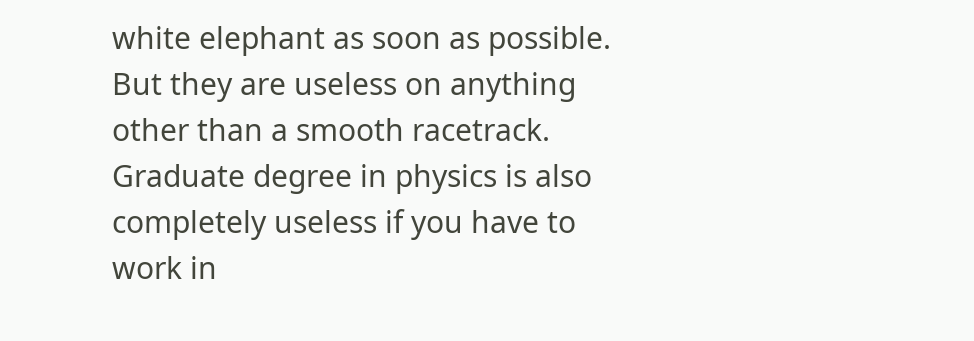white elephant as soon as possible.
But they are useless on anything other than a smooth racetrack.
Graduate degree in physics is also completely useless if you have to work in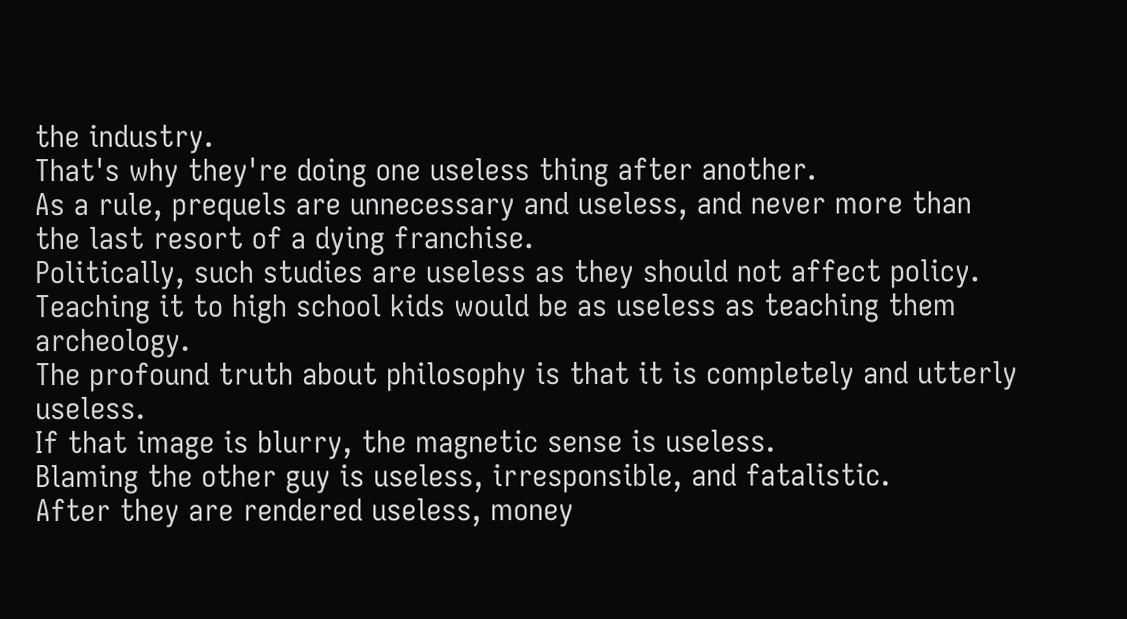the industry.
That's why they're doing one useless thing after another.
As a rule, prequels are unnecessary and useless, and never more than the last resort of a dying franchise.
Politically, such studies are useless as they should not affect policy.
Teaching it to high school kids would be as useless as teaching them archeology.
The profound truth about philosophy is that it is completely and utterly useless.
If that image is blurry, the magnetic sense is useless.
Blaming the other guy is useless, irresponsible, and fatalistic.
After they are rendered useless, money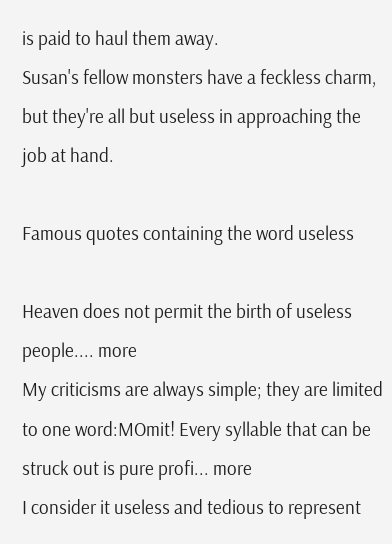is paid to haul them away.
Susan's fellow monsters have a feckless charm, but they're all but useless in approaching the job at hand.

Famous quotes containing the word useless

Heaven does not permit the birth of useless people.... more
My criticisms are always simple; they are limited to one word:MOmit! Every syllable that can be struck out is pure profi... more
I consider it useless and tedious to represent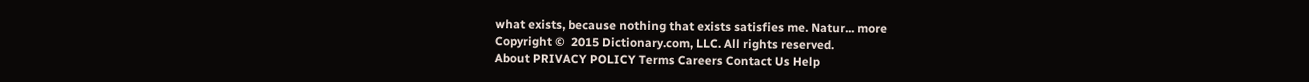what exists, because nothing that exists satisfies me. Natur... more
Copyright ©  2015 Dictionary.com, LLC. All rights reserved.
About PRIVACY POLICY Terms Careers Contact Us Help